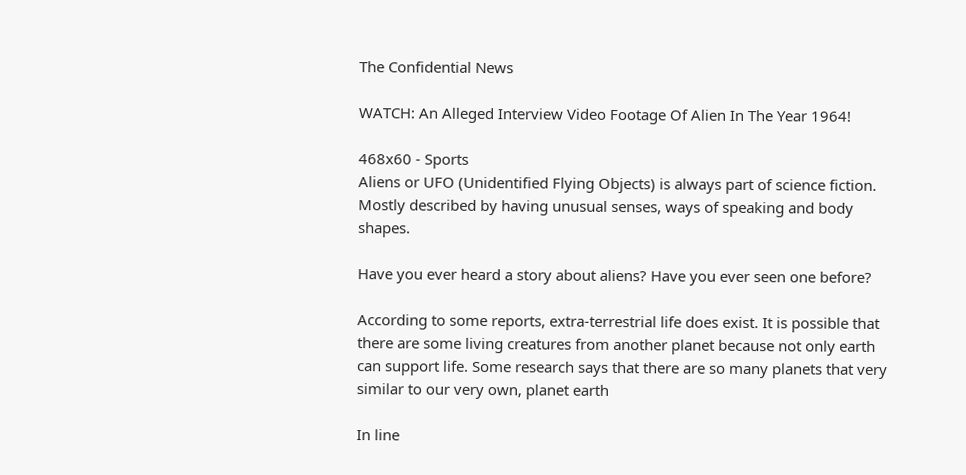The Confidential News

WATCH: An Alleged Interview Video Footage Of Alien In The Year 1964!

468x60 - Sports
Aliens or UFO (Unidentified Flying Objects) is always part of science fiction. Mostly described by having unusual senses, ways of speaking and body shapes.

Have you ever heard a story about aliens? Have you ever seen one before?

According to some reports, extra-terrestrial life does exist. It is possible that there are some living creatures from another planet because not only earth can support life. Some research says that there are so many planets that very similar to our very own, planet earth

In line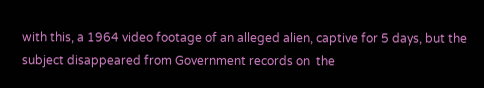with this, a 1964 video footage of an alleged alien, captive for 5 days, but the subject disappeared from Government records on  the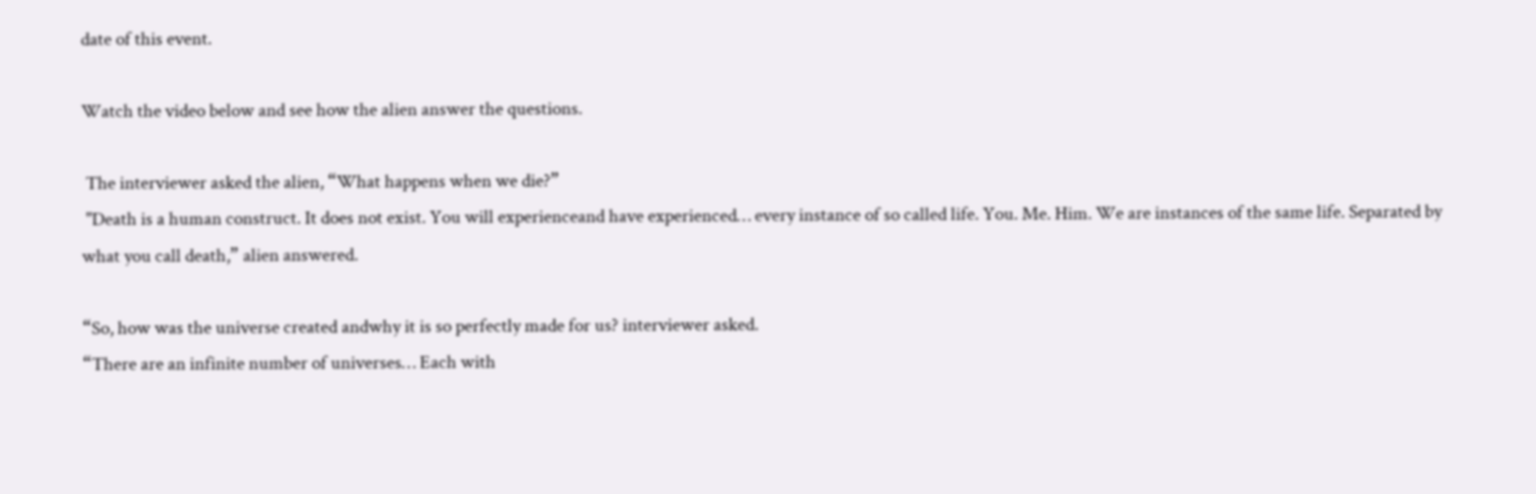date of this event.

Watch the video below and see how the alien answer the questions.

 The interviewer asked the alien, “What happens when we die?”
 "Death is a human construct. It does not exist. You will experienceand have experienced… every instance of so called life. You. Me. Him. We are instances of the same life. Separated by what you call death,” alien answered.

“So, how was the universe created andwhy it is so perfectly made for us? interviewer asked.
“There are an infinite number of universes… Each with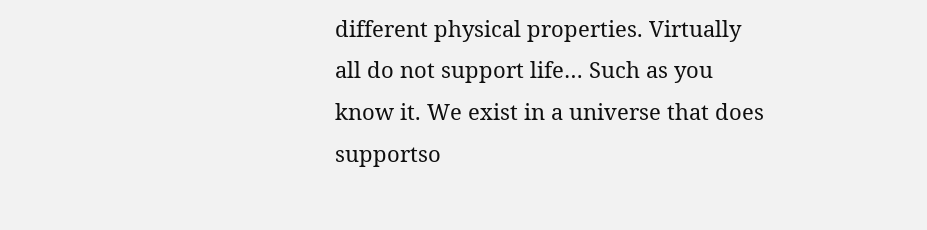different physical properties. Virtually all do not support life… Such as you know it. We exist in a universe that does supportso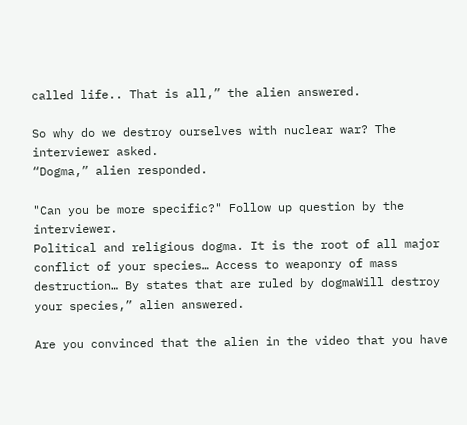called life.. That is all,” the alien answered.

So why do we destroy ourselves with nuclear war? The interviewer asked.
“Dogma,” alien responded.

"Can you be more specific?" Follow up question by the interviewer.
Political and religious dogma. It is the root of all major conflict of your species… Access to weaponry of mass destruction… By states that are ruled by dogmaWill destroy your species,” alien answered.

Are you convinced that the alien in the video that you have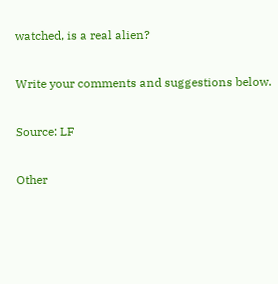watched, is a real alien?

Write your comments and suggestions below.

Source: LF

Other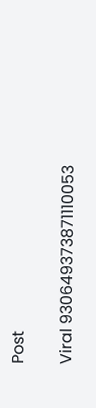Post

Viral 930649373871110053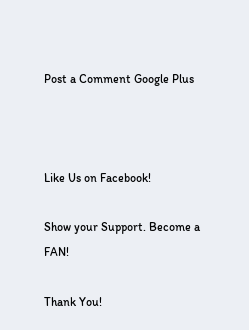Post a Comment Google Plus



Like Us on Facebook!

Show your Support. Become a FAN!

Thank You!